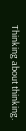Thinking about thinking.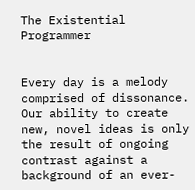The Existential Programmer


Every day is a melody comprised of dissonance. Our ability to create new, novel ideas is only the result of ongoing contrast against a background of an ever-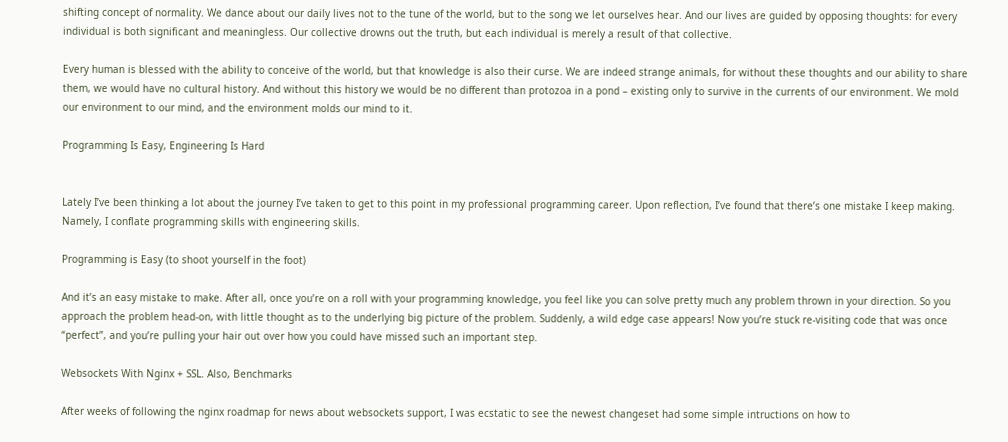shifting concept of normality. We dance about our daily lives not to the tune of the world, but to the song we let ourselves hear. And our lives are guided by opposing thoughts: for every individual is both significant and meaningless. Our collective drowns out the truth, but each individual is merely a result of that collective.

Every human is blessed with the ability to conceive of the world, but that knowledge is also their curse. We are indeed strange animals, for without these thoughts and our ability to share them, we would have no cultural history. And without this history we would be no different than protozoa in a pond – existing only to survive in the currents of our environment. We mold our environment to our mind, and the environment molds our mind to it.

Programming Is Easy, Engineering Is Hard


Lately I’ve been thinking a lot about the journey I’ve taken to get to this point in my professional programming career. Upon reflection, I’ve found that there’s one mistake I keep making. Namely, I conflate programming skills with engineering skills.

Programming is Easy (to shoot yourself in the foot)

And it’s an easy mistake to make. After all, once you’re on a roll with your programming knowledge, you feel like you can solve pretty much any problem thrown in your direction. So you approach the problem head-on, with little thought as to the underlying big picture of the problem. Suddenly, a wild edge case appears! Now you’re stuck re-visiting code that was once “perfect”, and you’re pulling your hair out over how you could have missed such an important step.

Websockets With Nginx + SSL. Also, Benchmarks

After weeks of following the nginx roadmap for news about websockets support, I was ecstatic to see the newest changeset had some simple intructions on how to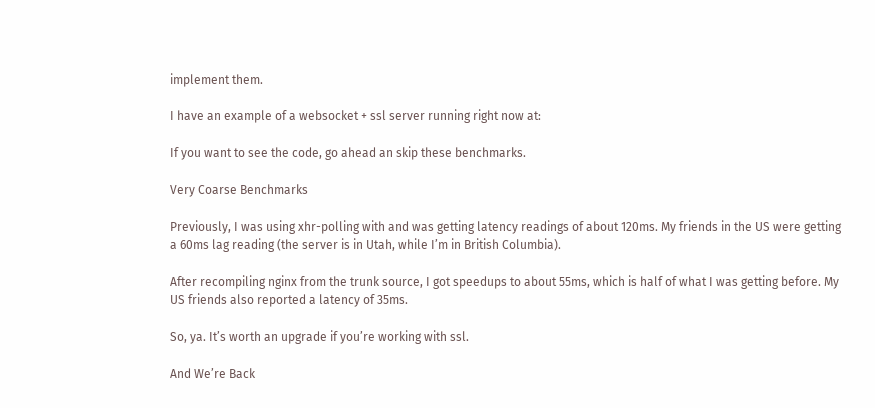implement them.

I have an example of a websocket + ssl server running right now at:

If you want to see the code, go ahead an skip these benchmarks.

Very Coarse Benchmarks

Previously, I was using xhr-polling with and was getting latency readings of about 120ms. My friends in the US were getting a 60ms lag reading (the server is in Utah, while I’m in British Columbia).

After recompiling nginx from the trunk source, I got speedups to about 55ms, which is half of what I was getting before. My US friends also reported a latency of 35ms.

So, ya. It’s worth an upgrade if you’re working with ssl.

And We’re Back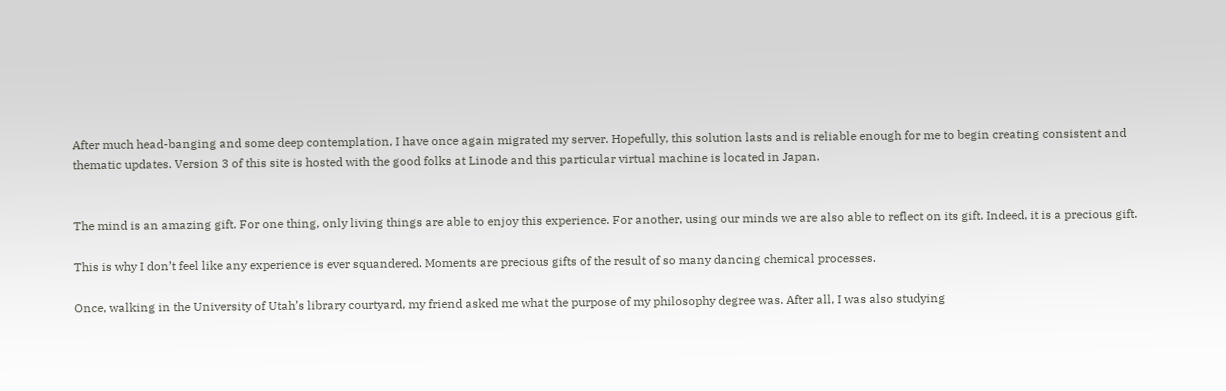After much head-banging and some deep contemplation, I have once again migrated my server. Hopefully, this solution lasts and is reliable enough for me to begin creating consistent and thematic updates. Version 3 of this site is hosted with the good folks at Linode and this particular virtual machine is located in Japan.


The mind is an amazing gift. For one thing, only living things are able to enjoy this experience. For another, using our minds we are also able to reflect on its gift. Indeed, it is a precious gift.

This is why I don’t feel like any experience is ever squandered. Moments are precious gifts of the result of so many dancing chemical processes.

Once, walking in the University of Utah’s library courtyard, my friend asked me what the purpose of my philosophy degree was. After all, I was also studying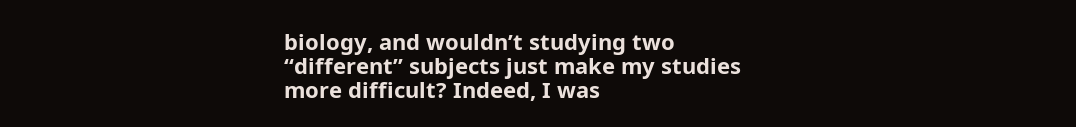biology, and wouldn’t studying two “different” subjects just make my studies more difficult? Indeed, I was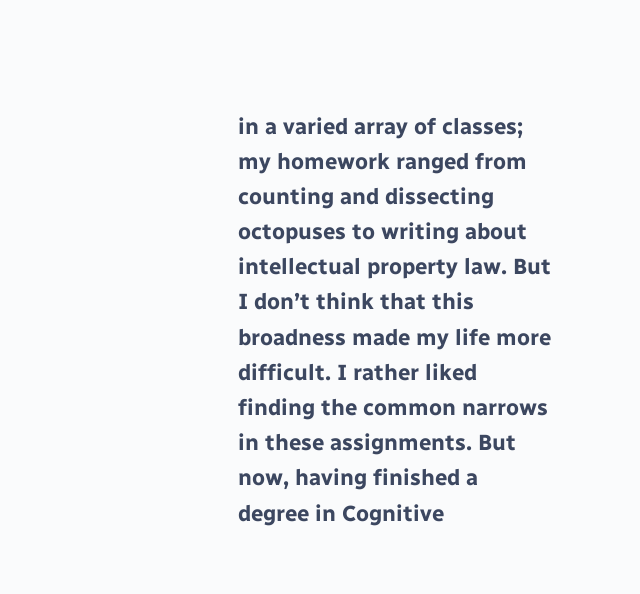in a varied array of classes; my homework ranged from counting and dissecting octopuses to writing about intellectual property law. But I don’t think that this broadness made my life more difficult. I rather liked finding the common narrows in these assignments. But now, having finished a degree in Cognitive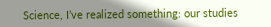Science, I’ve realized something: our studies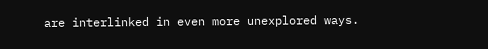are interlinked in even more unexplored ways.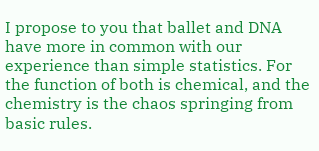I propose to you that ballet and DNA have more in common with our experience than simple statistics. For the function of both is chemical, and the chemistry is the chaos springing from basic rules.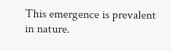This emergence is prevalent in nature.